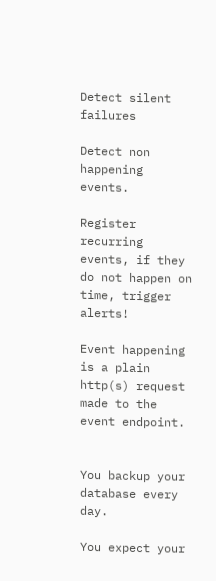Detect silent failures

Detect non happening events.

Register recurring events, if they do not happen on time, trigger alerts!

Event happening is a plain http(s) request made to the event endpoint.


You backup your database every day.

You expect your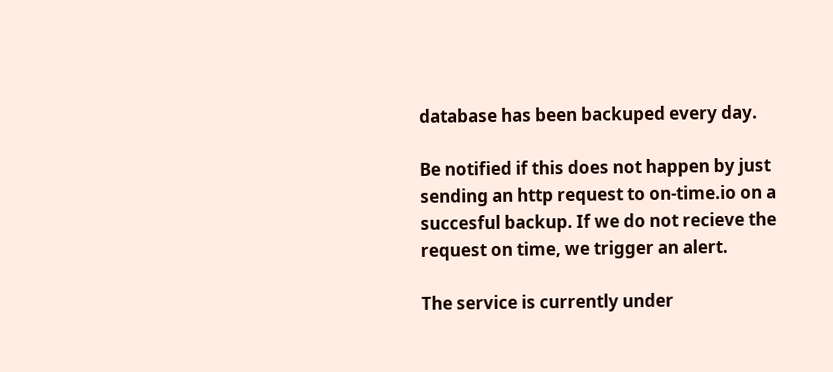database has been backuped every day.

Be notified if this does not happen by just sending an http request to on-time.io on a succesful backup. If we do not recieve the request on time, we trigger an alert.

The service is currently under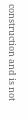construction and is not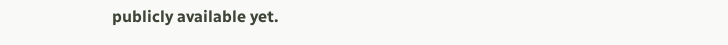publicly available yet.